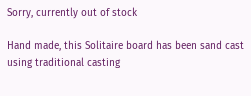Sorry, currently out of stock

Hand made, this Solitaire board has been sand cast using traditional casting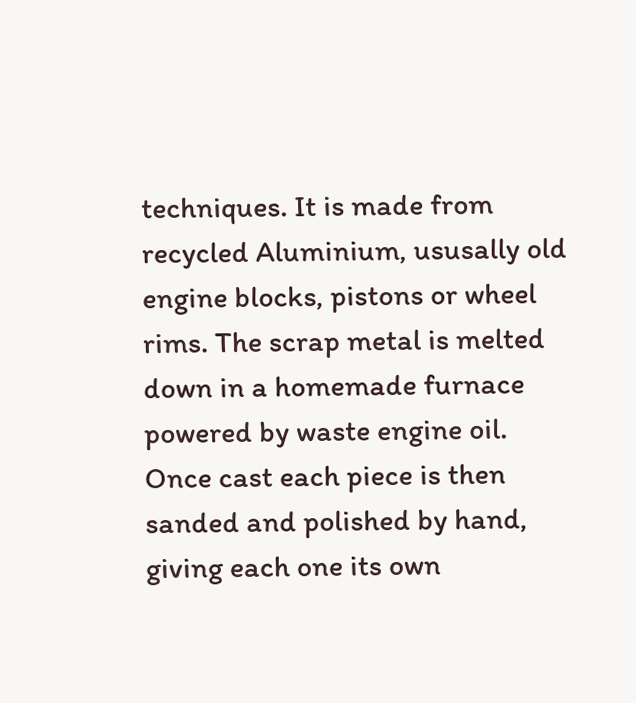techniques. It is made from recycled Aluminium, ususally old engine blocks, pistons or wheel rims. The scrap metal is melted down in a homemade furnace powered by waste engine oil. Once cast each piece is then sanded and polished by hand, giving each one its own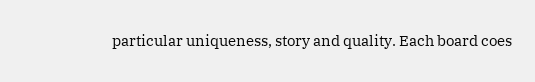particular uniqueness, story and quality. Each board coes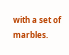with a set of marbles.